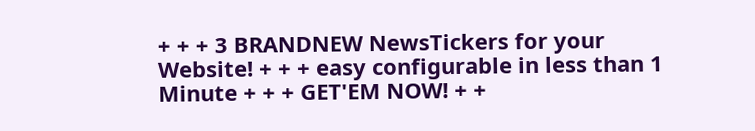+ + + 3 BRANDNEW NewsTickers for your Website! + + + easy configurable in less than 1 Minute + + + GET'EM NOW! + +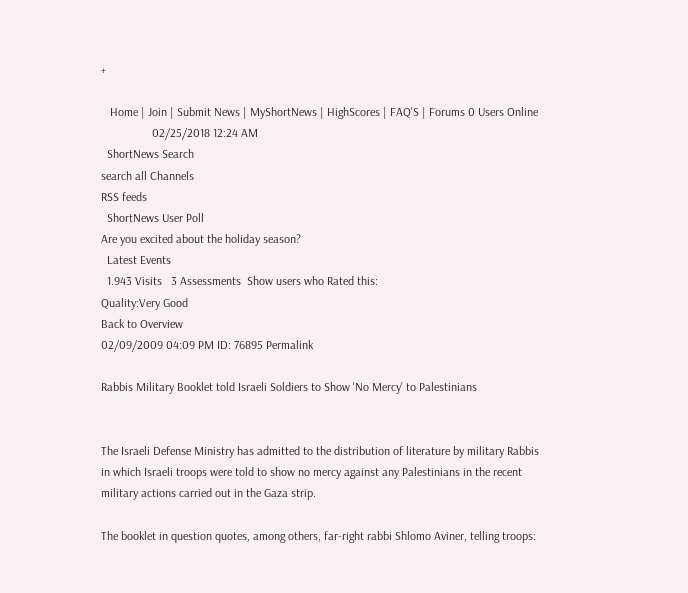+

   Home | Join | Submit News | MyShortNews | HighScores | FAQ'S | Forums 0 Users Online
                 02/25/2018 12:24 AM
  ShortNews Search
search all Channels
RSS feeds
  ShortNews User Poll
Are you excited about the holiday season?
  Latest Events
  1.943 Visits   3 Assessments  Show users who Rated this:
Quality:Very Good
Back to Overview
02/09/2009 04:09 PM ID: 76895 Permalink

Rabbis Military Booklet told Israeli Soldiers to Show 'No Mercy' to Palestinians


The Israeli Defense Ministry has admitted to the distribution of literature by military Rabbis in which Israeli troops were told to show no mercy against any Palestinians in the recent military actions carried out in the Gaza strip.

The booklet in question quotes, among others, far-right rabbi Shlomo Aviner, telling troops: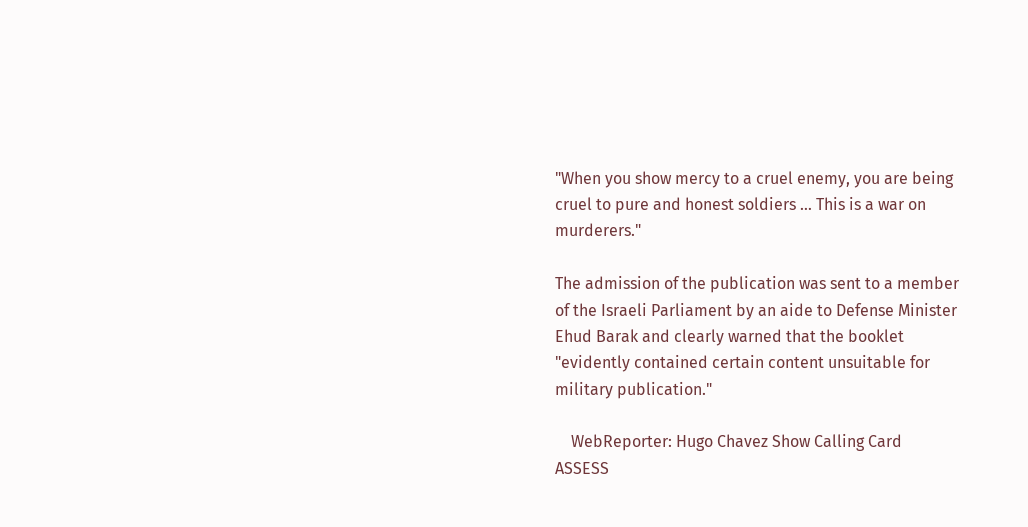"When you show mercy to a cruel enemy, you are being cruel to pure and honest soldiers … This is a war on murderers."

The admission of the publication was sent to a member of the Israeli Parliament by an aide to Defense Minister Ehud Barak and clearly warned that the booklet "evidently contained certain content unsuitable for military publication."

    WebReporter: Hugo Chavez Show Calling Card
ASSESS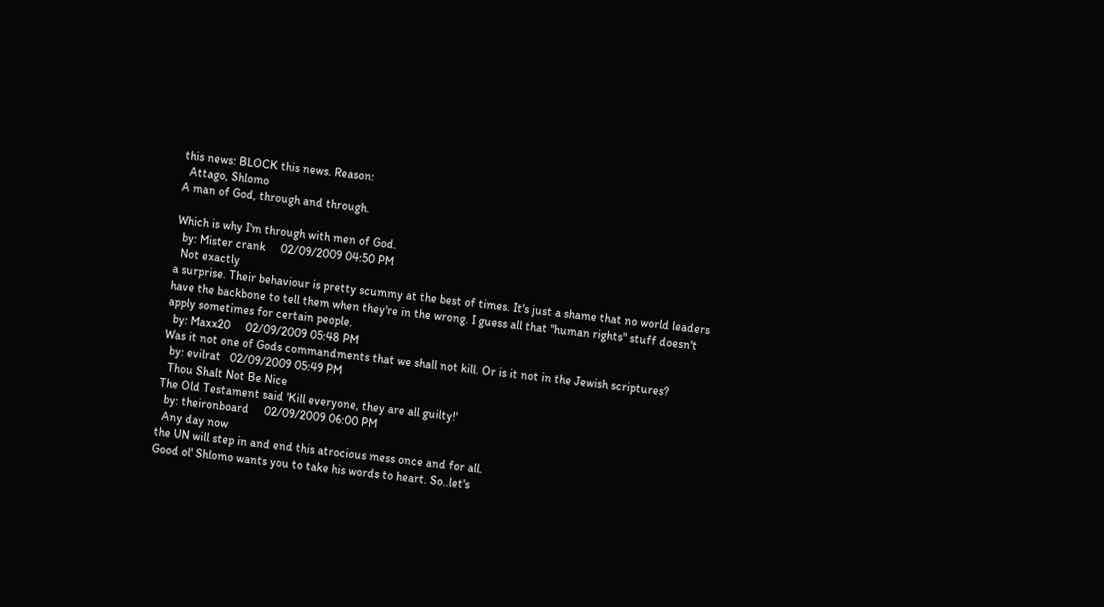this news: BLOCK this news. Reason:
  Attago, Shlomo
A man of God, through and through.

Which is why I'm through with men of God.
  by: Mister crank     02/09/2009 04:50 PM
  Not exactly
a surprise. Their behaviour is pretty scummy at the best of times. It's just a shame that no world leaders have the backbone to tell them when they're in the wrong. I guess all that "human rights" stuff doesn't apply sometimes for certain people.
  by: Maxx20     02/09/2009 05:48 PM
Was it not one of Gods commandments that we shall not kill. Or is it not in the Jewish scriptures?
  by: evilrat   02/09/2009 05:49 PM
  Thou Shalt Not Be Nice
The Old Testament said 'Kill everyone, they are all guilty!'
  by: theironboard     02/09/2009 06:00 PM
  Any day now
the UN will step in and end this atrocious mess once and for all.
Good ol' Shlomo wants you to take his words to heart. So..let's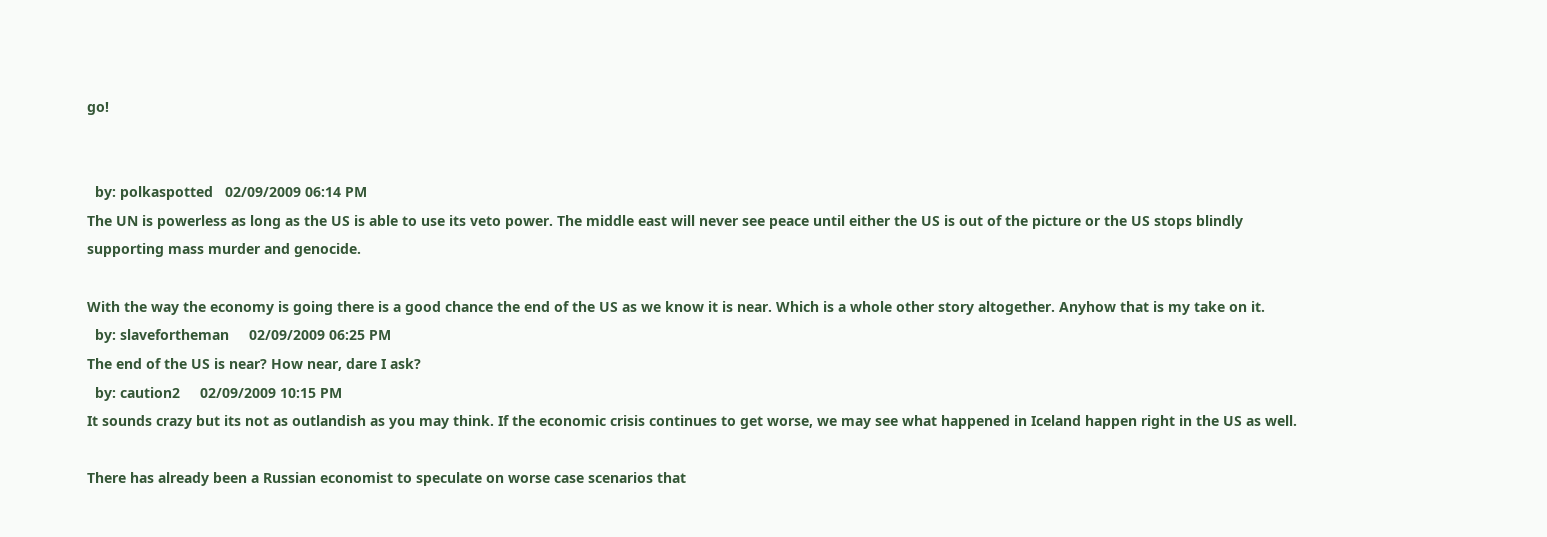go!


  by: polkaspotted   02/09/2009 06:14 PM
The UN is powerless as long as the US is able to use its veto power. The middle east will never see peace until either the US is out of the picture or the US stops blindly supporting mass murder and genocide.

With the way the economy is going there is a good chance the end of the US as we know it is near. Which is a whole other story altogether. Anyhow that is my take on it.
  by: slavefortheman     02/09/2009 06:25 PM
The end of the US is near? How near, dare I ask?
  by: caution2     02/09/2009 10:15 PM
It sounds crazy but its not as outlandish as you may think. If the economic crisis continues to get worse, we may see what happened in Iceland happen right in the US as well.

There has already been a Russian economist to speculate on worse case scenarios that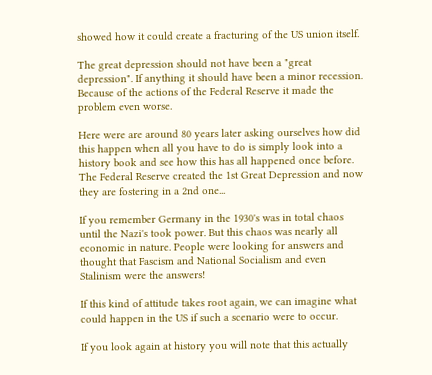showed how it could create a fracturing of the US union itself.

The great depression should not have been a "great depression". If anything it should have been a minor recession. Because of the actions of the Federal Reserve it made the problem even worse.

Here were are around 80 years later asking ourselves how did this happen when all you have to do is simply look into a history book and see how this has all happened once before. The Federal Reserve created the 1st Great Depression and now they are fostering in a 2nd one...

If you remember Germany in the 1930's was in total chaos until the Nazi's took power. But this chaos was nearly all economic in nature. People were looking for answers and thought that Fascism and National Socialism and even Stalinism were the answers!

If this kind of attitude takes root again, we can imagine what could happen in the US if such a scenario were to occur.

If you look again at history you will note that this actually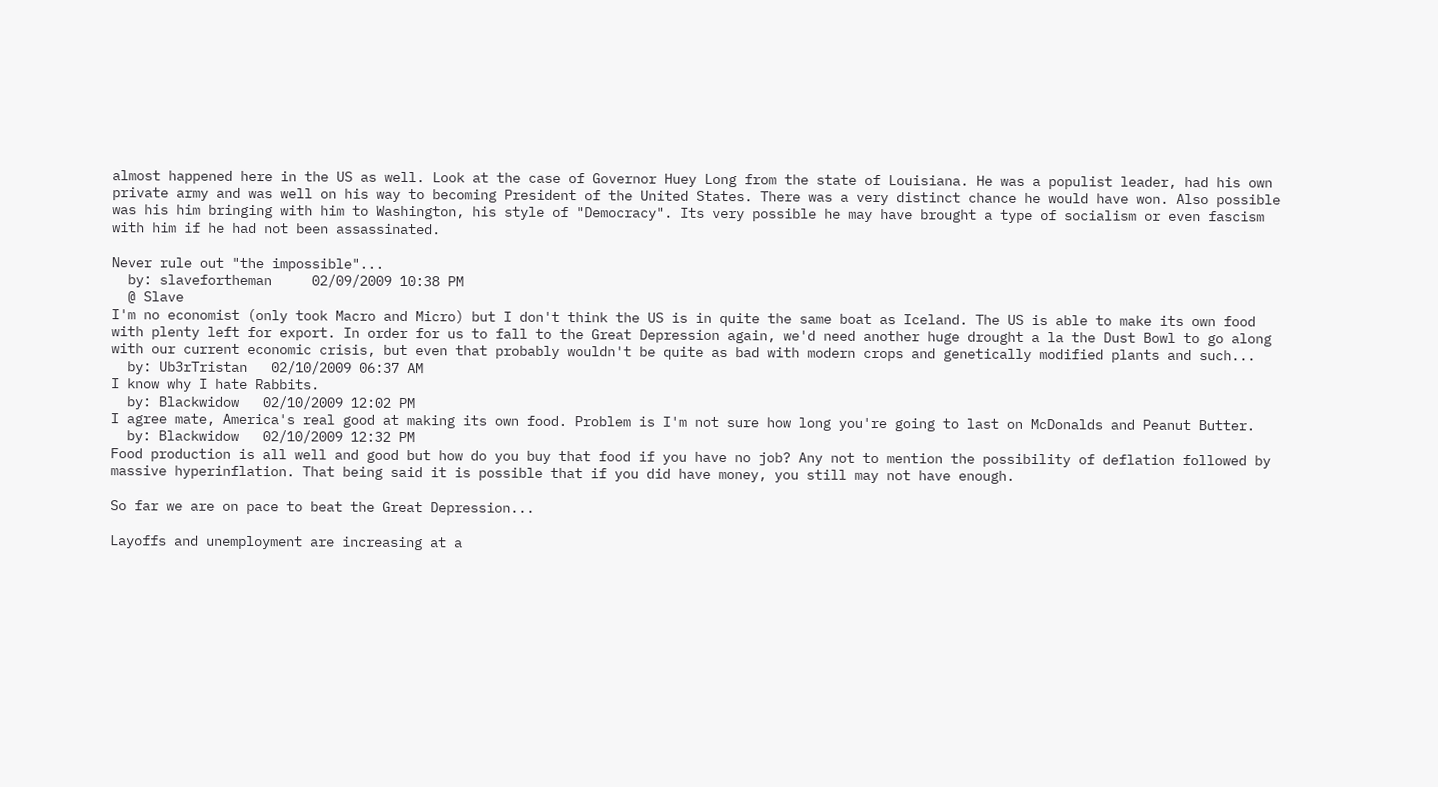almost happened here in the US as well. Look at the case of Governor Huey Long from the state of Louisiana. He was a populist leader, had his own private army and was well on his way to becoming President of the United States. There was a very distinct chance he would have won. Also possible was his him bringing with him to Washington, his style of "Democracy". Its very possible he may have brought a type of socialism or even fascism with him if he had not been assassinated.

Never rule out "the impossible"...
  by: slavefortheman     02/09/2009 10:38 PM
  @ Slave
I'm no economist (only took Macro and Micro) but I don't think the US is in quite the same boat as Iceland. The US is able to make its own food with plenty left for export. In order for us to fall to the Great Depression again, we'd need another huge drought a la the Dust Bowl to go along with our current economic crisis, but even that probably wouldn't be quite as bad with modern crops and genetically modified plants and such...
  by: Ub3rTristan   02/10/2009 06:37 AM
I know why I hate Rabbits.
  by: Blackwidow   02/10/2009 12:02 PM
I agree mate, America's real good at making its own food. Problem is I'm not sure how long you're going to last on McDonalds and Peanut Butter.
  by: Blackwidow   02/10/2009 12:32 PM
Food production is all well and good but how do you buy that food if you have no job? Any not to mention the possibility of deflation followed by massive hyperinflation. That being said it is possible that if you did have money, you still may not have enough.

So far we are on pace to beat the Great Depression...

Layoffs and unemployment are increasing at a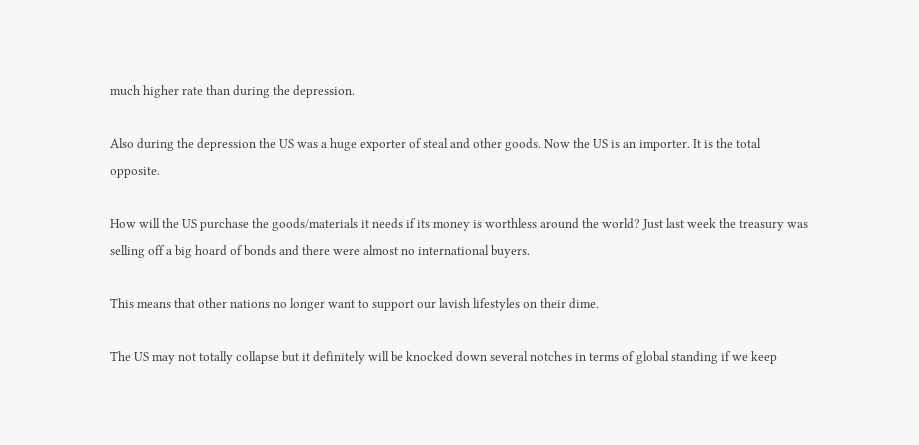much higher rate than during the depression.

Also during the depression the US was a huge exporter of steal and other goods. Now the US is an importer. It is the total opposite.

How will the US purchase the goods/materials it needs if its money is worthless around the world? Just last week the treasury was selling off a big hoard of bonds and there were almost no international buyers.

This means that other nations no longer want to support our lavish lifestyles on their dime.

The US may not totally collapse but it definitely will be knocked down several notches in terms of global standing if we keep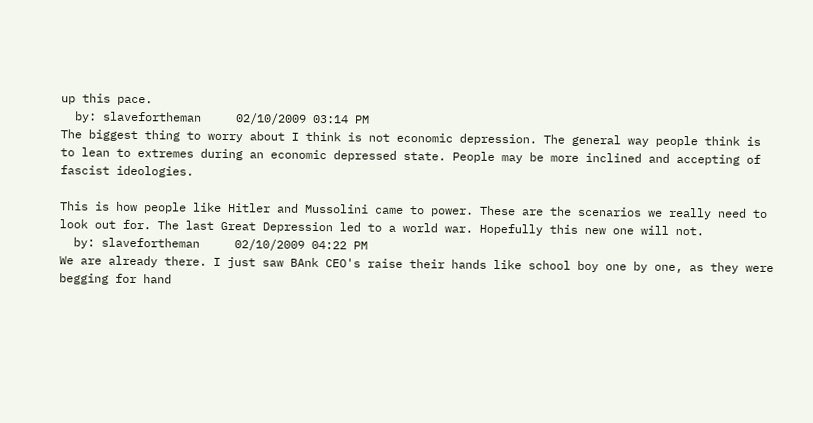up this pace.
  by: slavefortheman     02/10/2009 03:14 PM
The biggest thing to worry about I think is not economic depression. The general way people think is to lean to extremes during an economic depressed state. People may be more inclined and accepting of fascist ideologies.

This is how people like Hitler and Mussolini came to power. These are the scenarios we really need to look out for. The last Great Depression led to a world war. Hopefully this new one will not.
  by: slavefortheman     02/10/2009 04:22 PM
We are already there. I just saw BAnk CEO's raise their hands like school boy one by one, as they were begging for hand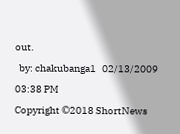out.
  by: chakubanga1   02/13/2009 03:38 PM
Copyright ©2018 ShortNews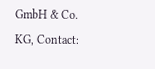GmbH & Co. KG, Contact: